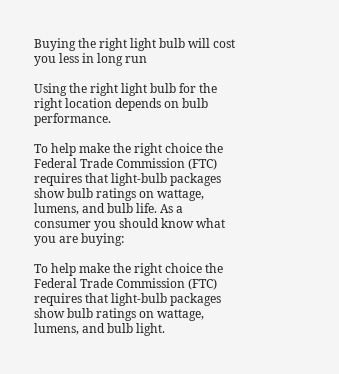Buying the right light bulb will cost you less in long run

Using the right light bulb for the right location depends on bulb performance.

To help make the right choice the Federal Trade Commission (FTC) requires that light-bulb packages show bulb ratings on wattage, lumens, and bulb life. As a consumer you should know what you are buying:

To help make the right choice the Federal Trade Commission (FTC) requires that light-bulb packages show bulb ratings on wattage, lumens, and bulb light.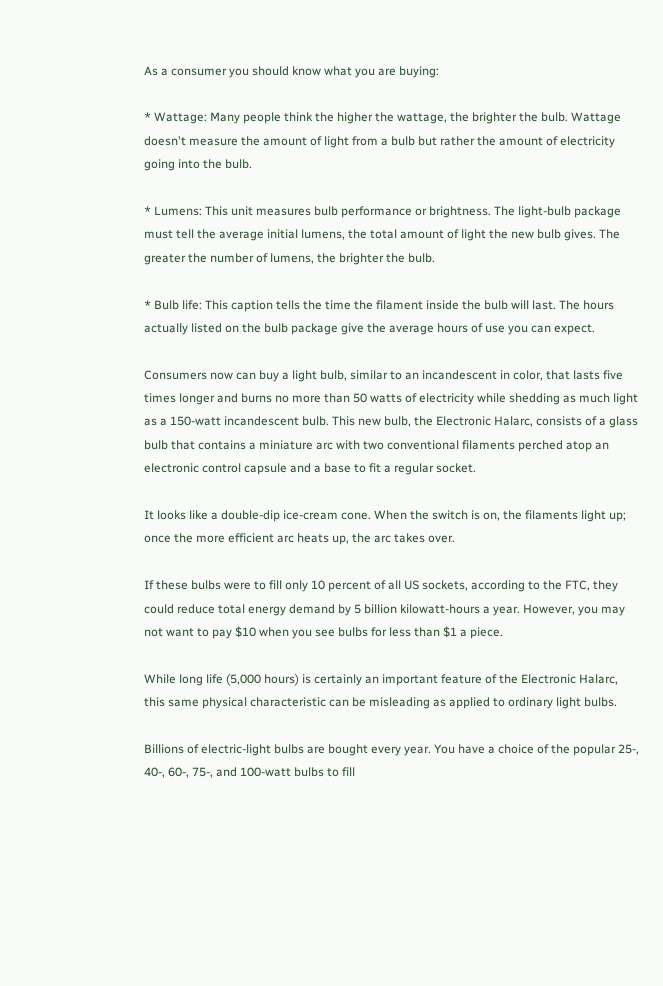As a consumer you should know what you are buying:

* Wattage: Many people think the higher the wattage, the brighter the bulb. Wattage doesn't measure the amount of light from a bulb but rather the amount of electricity going into the bulb.

* Lumens: This unit measures bulb performance or brightness. The light-bulb package must tell the average initial lumens, the total amount of light the new bulb gives. The greater the number of lumens, the brighter the bulb.

* Bulb life: This caption tells the time the filament inside the bulb will last. The hours actually listed on the bulb package give the average hours of use you can expect.

Consumers now can buy a light bulb, similar to an incandescent in color, that lasts five times longer and burns no more than 50 watts of electricity while shedding as much light as a 150-watt incandescent bulb. This new bulb, the Electronic Halarc, consists of a glass bulb that contains a miniature arc with two conventional filaments perched atop an electronic control capsule and a base to fit a regular socket.

It looks like a double-dip ice-cream cone. When the switch is on, the filaments light up; once the more efficient arc heats up, the arc takes over.

If these bulbs were to fill only 10 percent of all US sockets, according to the FTC, they could reduce total energy demand by 5 billion kilowatt-hours a year. However, you may not want to pay $10 when you see bulbs for less than $1 a piece.

While long life (5,000 hours) is certainly an important feature of the Electronic Halarc, this same physical characteristic can be misleading as applied to ordinary light bulbs.

Billions of electric-light bulbs are bought every year. You have a choice of the popular 25-, 40-, 60-, 75-, and 100-watt bulbs to fill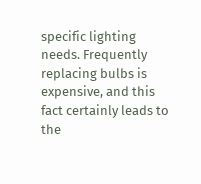specific lighting needs. Frequently replacing bulbs is expensive, and this fact certainly leads to the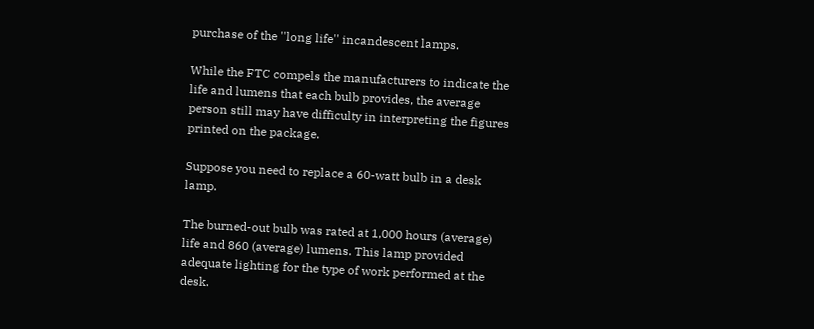purchase of the ''long life'' incandescent lamps.

While the FTC compels the manufacturers to indicate the life and lumens that each bulb provides, the average person still may have difficulty in interpreting the figures printed on the package.

Suppose you need to replace a 60-watt bulb in a desk lamp.

The burned-out bulb was rated at 1,000 hours (average) life and 860 (average) lumens. This lamp provided adequate lighting for the type of work performed at the desk.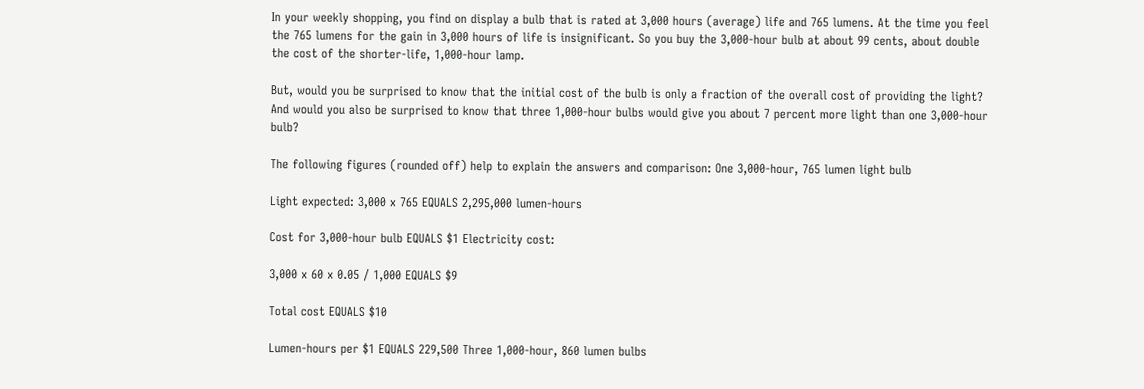In your weekly shopping, you find on display a bulb that is rated at 3,000 hours (average) life and 765 lumens. At the time you feel the 765 lumens for the gain in 3,000 hours of life is insignificant. So you buy the 3,000-hour bulb at about 99 cents, about double the cost of the shorter-life, 1,000-hour lamp.

But, would you be surprised to know that the initial cost of the bulb is only a fraction of the overall cost of providing the light? And would you also be surprised to know that three 1,000-hour bulbs would give you about 7 percent more light than one 3,000-hour bulb?

The following figures (rounded off) help to explain the answers and comparison: One 3,000-hour, 765 lumen light bulb

Light expected: 3,000 x 765 EQUALS 2,295,000 lumen-hours

Cost for 3,000-hour bulb EQUALS $1 Electricity cost:

3,000 x 60 x 0.05 / 1,000 EQUALS $9

Total cost EQUALS $10

Lumen-hours per $1 EQUALS 229,500 Three 1,000-hour, 860 lumen bulbs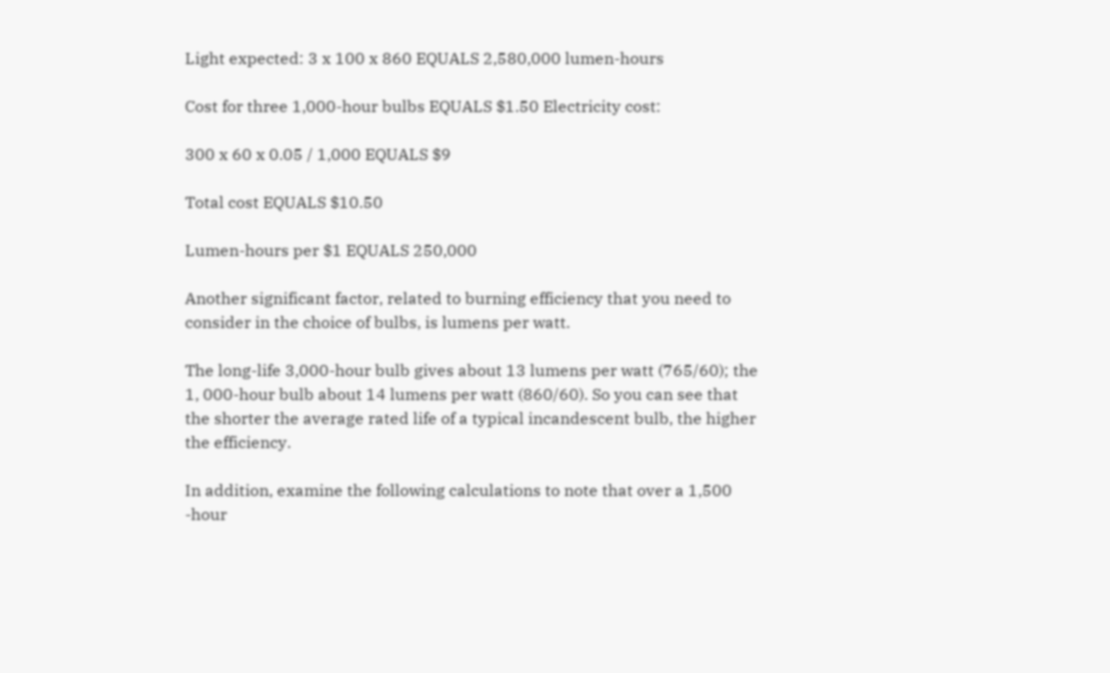Light expected: 3 x 100 x 860 EQUALS 2,580,000 lumen-hours

Cost for three 1,000-hour bulbs EQUALS $1.50 Electricity cost:

300 x 60 x 0.05 / 1,000 EQUALS $9

Total cost EQUALS $10.50

Lumen-hours per $1 EQUALS 250,000

Another significant factor, related to burning efficiency that you need to consider in the choice of bulbs, is lumens per watt.

The long-life 3,000-hour bulb gives about 13 lumens per watt (765/60); the 1, 000-hour bulb about 14 lumens per watt (860/60). So you can see that the shorter the average rated life of a typical incandescent bulb, the higher the efficiency.

In addition, examine the following calculations to note that over a 1,500 -hour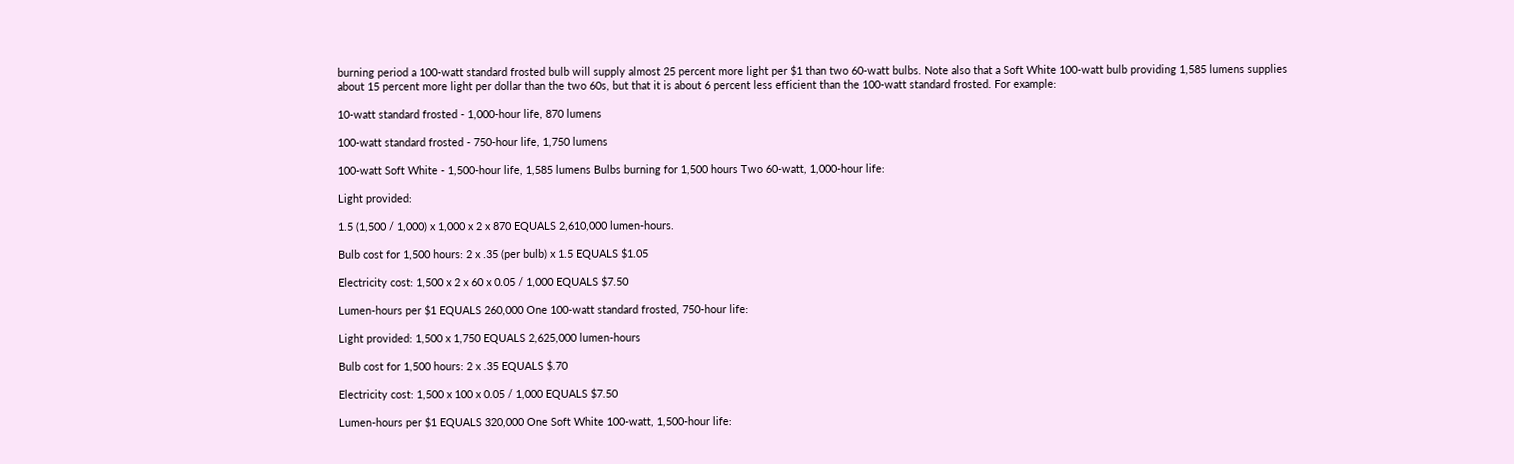burning period a 100-watt standard frosted bulb will supply almost 25 percent more light per $1 than two 60-watt bulbs. Note also that a Soft White 100-watt bulb providing 1,585 lumens supplies about 15 percent more light per dollar than the two 60s, but that it is about 6 percent less efficient than the 100-watt standard frosted. For example:

10-watt standard frosted - 1,000-hour life, 870 lumens

100-watt standard frosted - 750-hour life, 1,750 lumens

100-watt Soft White - 1,500-hour life, 1,585 lumens Bulbs burning for 1,500 hours Two 60-watt, 1,000-hour life:

Light provided:

1.5 (1,500 / 1,000) x 1,000 x 2 x 870 EQUALS 2,610,000 lumen-hours.

Bulb cost for 1,500 hours: 2 x .35 (per bulb) x 1.5 EQUALS $1.05

Electricity cost: 1,500 x 2 x 60 x 0.05 / 1,000 EQUALS $7.50

Lumen-hours per $1 EQUALS 260,000 One 100-watt standard frosted, 750-hour life:

Light provided: 1,500 x 1,750 EQUALS 2,625,000 lumen-hours

Bulb cost for 1,500 hours: 2 x .35 EQUALS $.70

Electricity cost: 1,500 x 100 x 0.05 / 1,000 EQUALS $7.50

Lumen-hours per $1 EQUALS 320,000 One Soft White 100-watt, 1,500-hour life: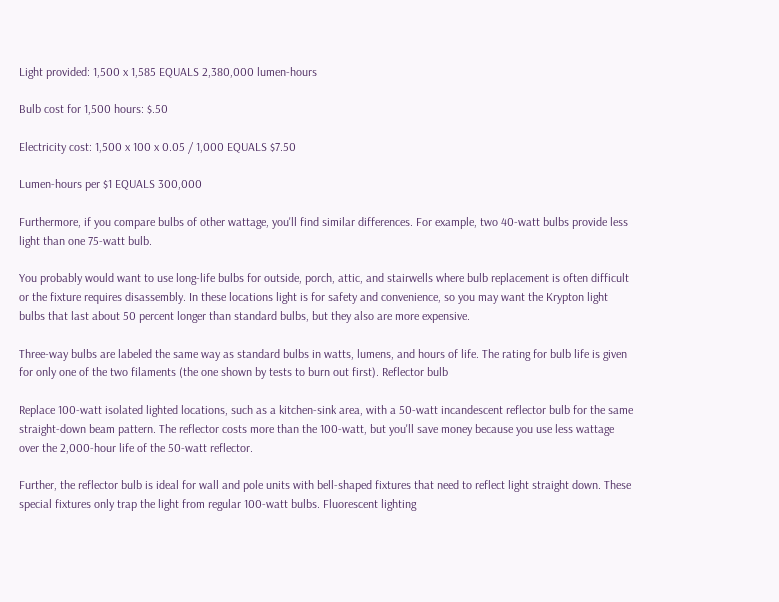Light provided: 1,500 x 1,585 EQUALS 2,380,000 lumen-hours

Bulb cost for 1,500 hours: $.50

Electricity cost: 1,500 x 100 x 0.05 / 1,000 EQUALS $7.50

Lumen-hours per $1 EQUALS 300,000

Furthermore, if you compare bulbs of other wattage, you'll find similar differences. For example, two 40-watt bulbs provide less light than one 75-watt bulb.

You probably would want to use long-life bulbs for outside, porch, attic, and stairwells where bulb replacement is often difficult or the fixture requires disassembly. In these locations light is for safety and convenience, so you may want the Krypton light bulbs that last about 50 percent longer than standard bulbs, but they also are more expensive.

Three-way bulbs are labeled the same way as standard bulbs in watts, lumens, and hours of life. The rating for bulb life is given for only one of the two filaments (the one shown by tests to burn out first). Reflector bulb

Replace 100-watt isolated lighted locations, such as a kitchen-sink area, with a 50-watt incandescent reflector bulb for the same straight-down beam pattern. The reflector costs more than the 100-watt, but you'll save money because you use less wattage over the 2,000-hour life of the 50-watt reflector.

Further, the reflector bulb is ideal for wall and pole units with bell-shaped fixtures that need to reflect light straight down. These special fixtures only trap the light from regular 100-watt bulbs. Fluorescent lighting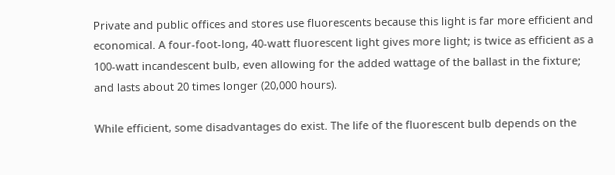Private and public offices and stores use fluorescents because this light is far more efficient and economical. A four-foot-long, 40-watt fluorescent light gives more light; is twice as efficient as a 100-watt incandescent bulb, even allowing for the added wattage of the ballast in the fixture; and lasts about 20 times longer (20,000 hours).

While efficient, some disadvantages do exist. The life of the fluorescent bulb depends on the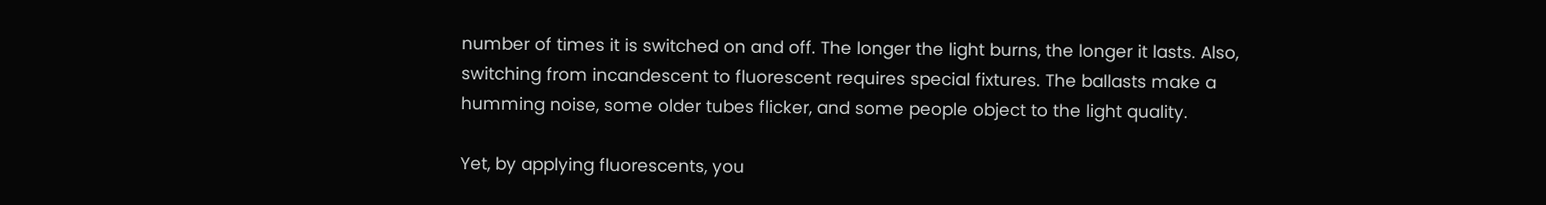number of times it is switched on and off. The longer the light burns, the longer it lasts. Also, switching from incandescent to fluorescent requires special fixtures. The ballasts make a humming noise, some older tubes flicker, and some people object to the light quality.

Yet, by applying fluorescents, you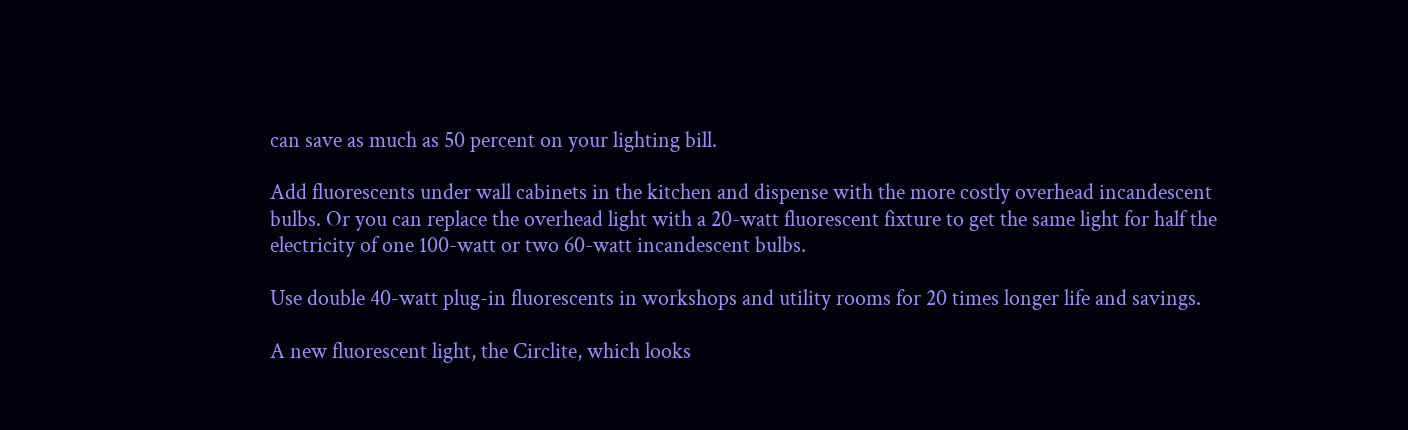can save as much as 50 percent on your lighting bill.

Add fluorescents under wall cabinets in the kitchen and dispense with the more costly overhead incandescent bulbs. Or you can replace the overhead light with a 20-watt fluorescent fixture to get the same light for half the electricity of one 100-watt or two 60-watt incandescent bulbs.

Use double 40-watt plug-in fluorescents in workshops and utility rooms for 20 times longer life and savings.

A new fluorescent light, the Circlite, which looks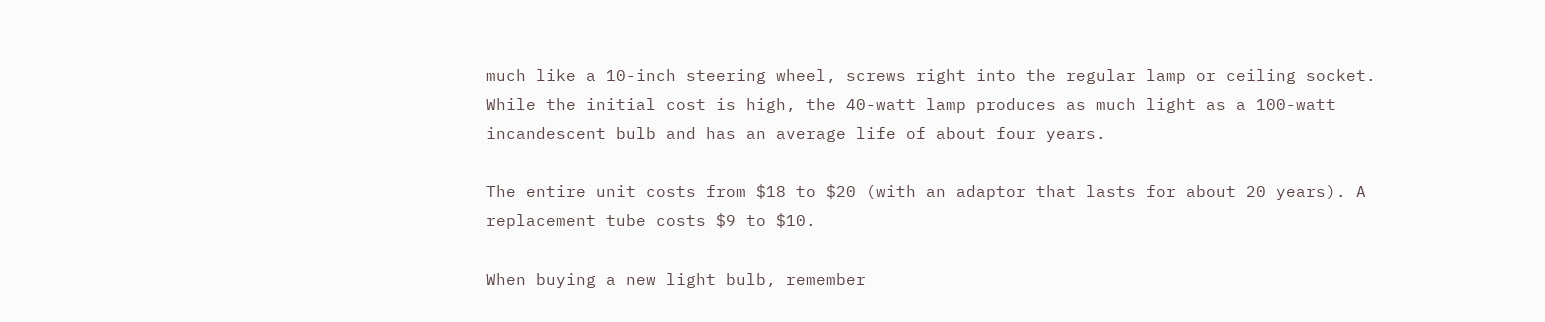much like a 10-inch steering wheel, screws right into the regular lamp or ceiling socket. While the initial cost is high, the 40-watt lamp produces as much light as a 100-watt incandescent bulb and has an average life of about four years.

The entire unit costs from $18 to $20 (with an adaptor that lasts for about 20 years). A replacement tube costs $9 to $10.

When buying a new light bulb, remember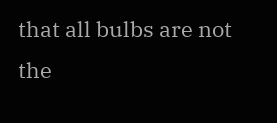that all bulbs are not the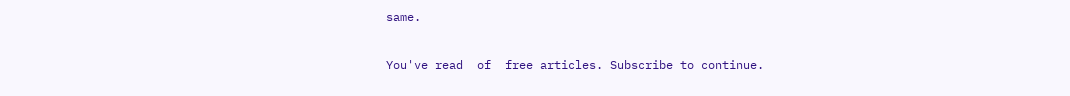same.

You've read  of  free articles. Subscribe to continue.